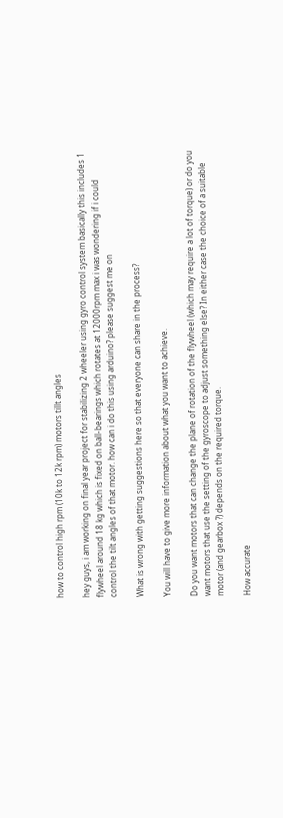how to control high rpm (10k to 12k rpm) motors tillt angles

hey guys, i am working on final year project for stabilizing 2 wheeler using gyro control system basically this includes 1 flywheel around 18 kg which is fixed on ball-bearings which rotates at 12000rpm max i was wondering if i could control the tilt angles of that motor. how can i do this using arduino? please suggest me on

What is wrong with getting suggestions here so that everyone can share in the process?

You will have to give more information about what you want to achieve.

Do you want motors that can change the plane of rotation of the flywheel (which may require a lot of torque) or do you want motors that use the setting of the gyroscope to adjust something else? In either case the choice of a suitable motor (and gearbox ?) depends on the required torque.

How accurate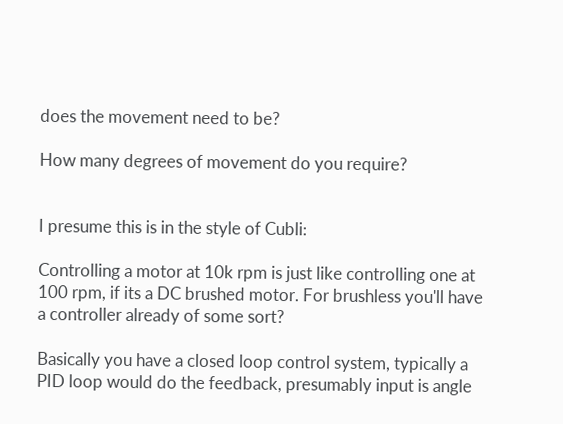does the movement need to be?

How many degrees of movement do you require?


I presume this is in the style of Cubli:

Controlling a motor at 10k rpm is just like controlling one at 100 rpm, if its a DC brushed motor. For brushless you'll have a controller already of some sort?

Basically you have a closed loop control system, typically a PID loop would do the feedback, presumably input is angle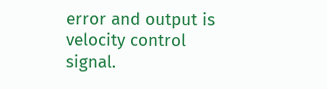error and output is velocity control signal.